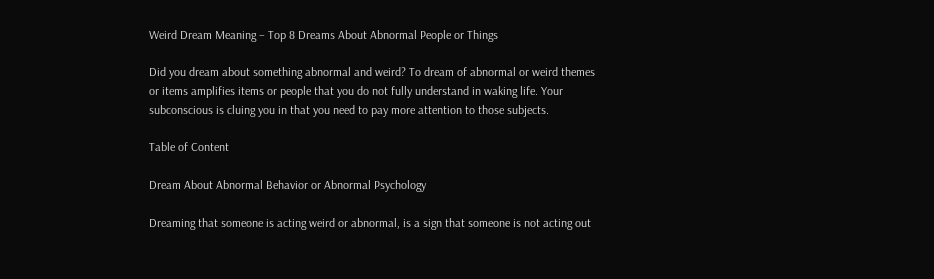Weird Dream Meaning – Top 8 Dreams About Abnormal People or Things

Did you dream about something abnormal and weird? To dream of abnormal or weird themes or items amplifies items or people that you do not fully understand in waking life. Your subconscious is cluing you in that you need to pay more attention to those subjects.

Table of Content

Dream About Abnormal Behavior or Abnormal Psychology

Dreaming that someone is acting weird or abnormal, is a sign that someone is not acting out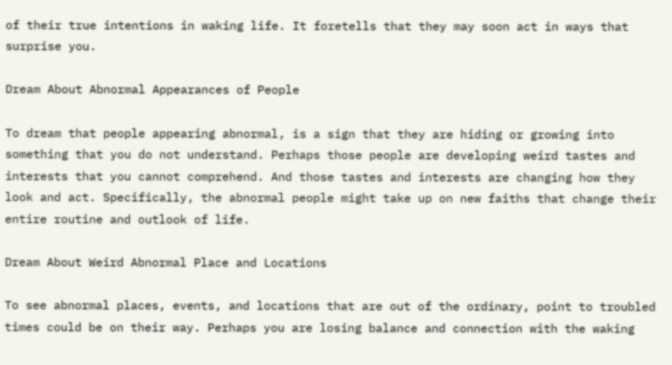of their true intentions in waking life. It foretells that they may soon act in ways that surprise you.

Dream About Abnormal Appearances of People

To dream that people appearing abnormal, is a sign that they are hiding or growing into something that you do not understand. Perhaps those people are developing weird tastes and interests that you cannot comprehend. And those tastes and interests are changing how they look and act. Specifically, the abnormal people might take up on new faiths that change their entire routine and outlook of life.

Dream About Weird Abnormal Place and Locations

To see abnormal places, events, and locations that are out of the ordinary, point to troubled times could be on their way. Perhaps you are losing balance and connection with the waking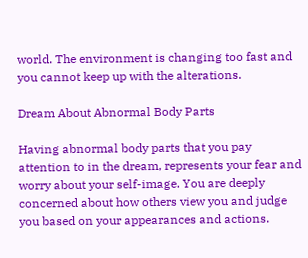world. The environment is changing too fast and you cannot keep up with the alterations.

Dream About Abnormal Body Parts

Having abnormal body parts that you pay attention to in the dream, represents your fear and worry about your self-image. You are deeply concerned about how others view you and judge you based on your appearances and actions.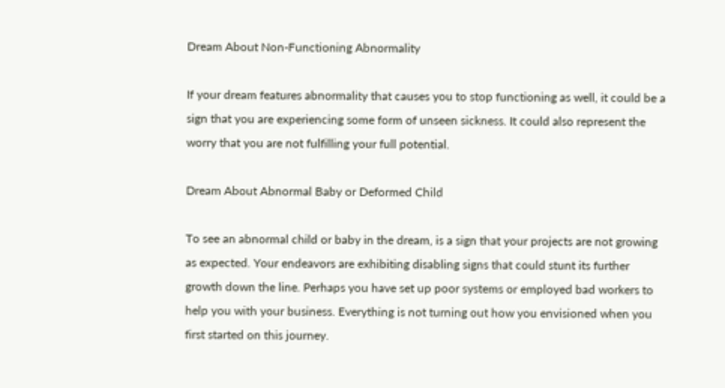Dream About Non-Functioning Abnormality

If your dream features abnormality that causes you to stop functioning as well, it could be a sign that you are experiencing some form of unseen sickness. It could also represent the worry that you are not fulfilling your full potential.

Dream About Abnormal Baby or Deformed Child

To see an abnormal child or baby in the dream, is a sign that your projects are not growing as expected. Your endeavors are exhibiting disabling signs that could stunt its further growth down the line. Perhaps you have set up poor systems or employed bad workers to help you with your business. Everything is not turning out how you envisioned when you first started on this journey.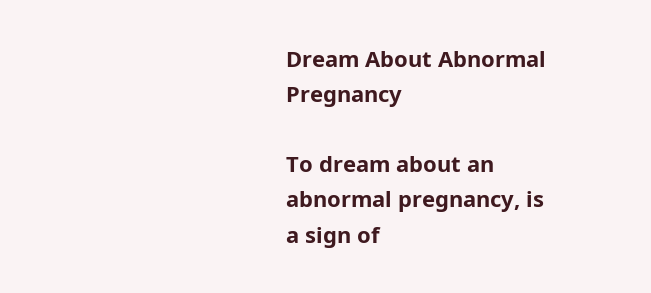Dream About Abnormal Pregnancy

To dream about an abnormal pregnancy, is a sign of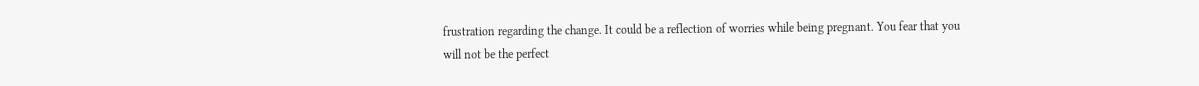frustration regarding the change. It could be a reflection of worries while being pregnant. You fear that you will not be the perfect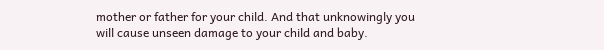mother or father for your child. And that unknowingly you will cause unseen damage to your child and baby.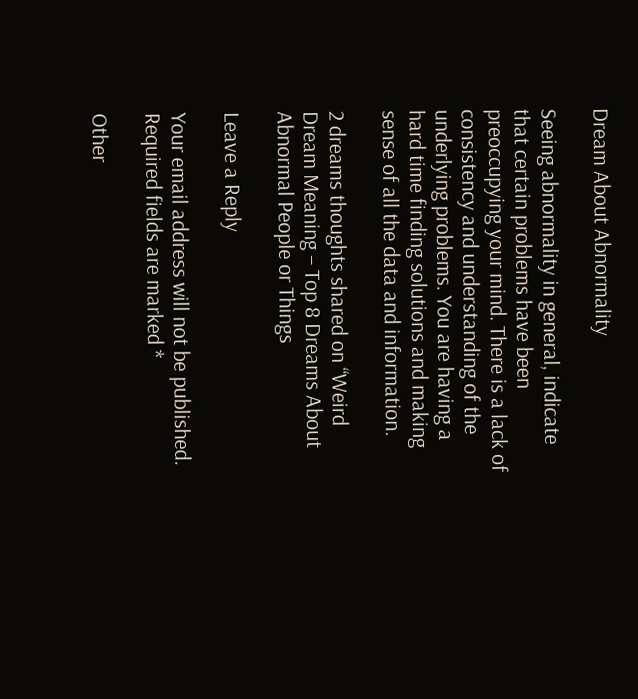Dream About Abnormality

Seeing abnormality in general, indicate that certain problems have been preoccupying your mind. There is a lack of consistency and understanding of the underlying problems. You are having a hard time finding solutions and making sense of all the data and information.

2 dreams thoughts shared on “Weird Dream Meaning – Top 8 Dreams About Abnormal People or Things

Leave a Reply

Your email address will not be published. Required fields are marked *

Other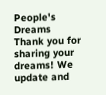People's Dreams
Thank you for sharing your dreams! We update and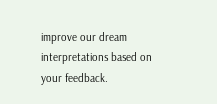improve our dream interpretations based on your feedback.